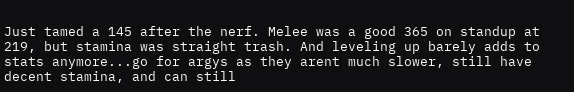Just tamed a 145 after the nerf. Melee was a good 365 on standup at 219, but stamina was straight trash. And leveling up barely adds to stats anymore...go for argys as they arent much slower, still have decent stamina, and can still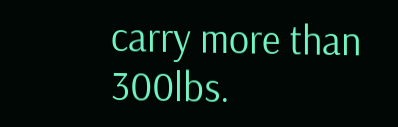carry more than 300lbs.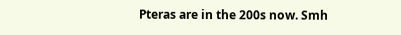Pteras are in the 200s now. Smh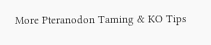More Pteranodon Taming & KO Tips